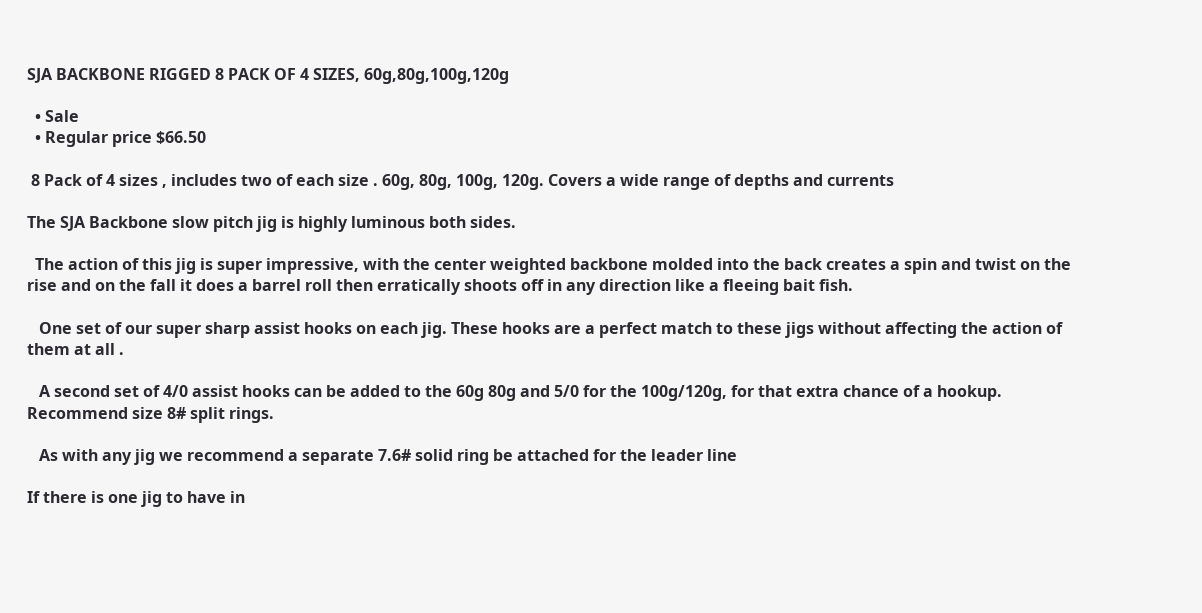SJA BACKBONE RIGGED 8 PACK OF 4 SIZES, 60g,80g,100g,120g

  • Sale
  • Regular price $66.50

 8 Pack of 4 sizes , includes two of each size . 60g, 80g, 100g, 120g. Covers a wide range of depths and currents

The SJA Backbone slow pitch jig is highly luminous both sides.

  The action of this jig is super impressive, with the center weighted backbone molded into the back creates a spin and twist on the rise and on the fall it does a barrel roll then erratically shoots off in any direction like a fleeing bait fish.

   One set of our super sharp assist hooks on each jig. These hooks are a perfect match to these jigs without affecting the action of them at all .

   A second set of 4/0 assist hooks can be added to the 60g 80g and 5/0 for the 100g/120g, for that extra chance of a hookup. Recommend size 8# split rings.

   As with any jig we recommend a separate 7.6# solid ring be attached for the leader line

If there is one jig to have in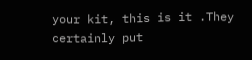your kit, this is it .They certainly put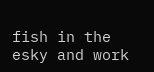fish in the esky and work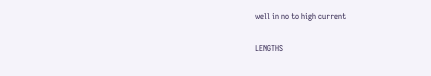well in no to high current

LENGTHS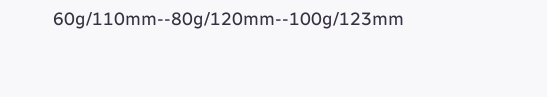60g/110mm--80g/120mm--100g/123mm